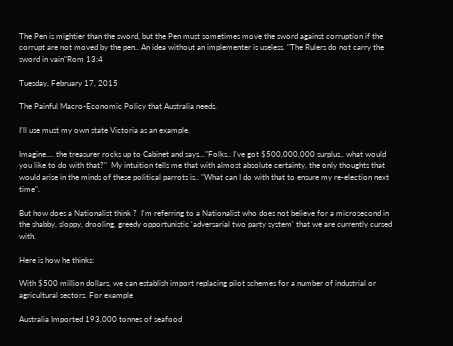The Pen is mightier than the sword, but the Pen must sometimes move the sword against corruption if the corrupt are not moved by the pen.. An idea without an implementer is useless. "The Rulers do not carry the sword in vain"Rom 13:4

Tuesday, February 17, 2015

The Painful Macro-Economic Policy that Australia needs.

I'll use must my own state Victoria as an example.

Imagine.... the treasurer rocks up to Cabinet and says..."Folks.. I've got $500,000,000 surplus.. what would you like to do with that?"  My intuition tells me that with almost absolute certainty, the only thoughts that would arise in the minds of these political parrots is.. "What can I do with that to ensure my re-election next time".

But how does a Nationalist think ?  I'm referring to a Nationalist who does not believe for a microsecond in the shabby, sloppy, drooling, greedy opportunistic 'adversarial two party system' that we are currently cursed with.

Here is how he thinks:

With $500 million dollars, we can establish import replacing pilot schemes for a number of industrial or agricultural sectors. For example

Australia Imported 193,000 tonnes of seafood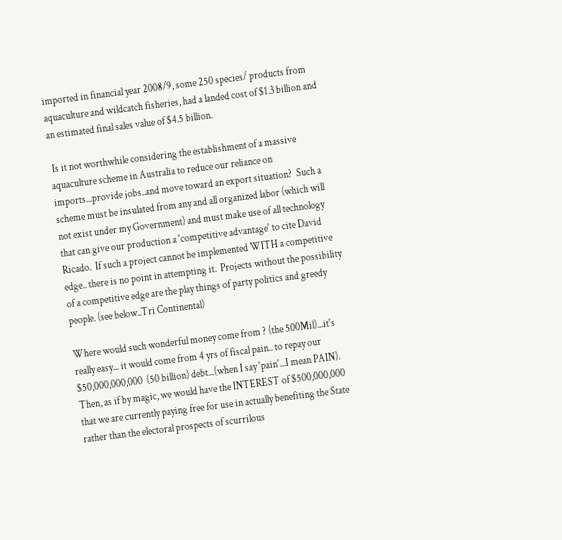imported in financial year 2008/9, some 250 species/ products from aquaculture and wildcatch fisheries, had a landed cost of $1.3 billion and
an estimated final sales value of $4.5 billion.

 Is it not worthwhile considering the establishment of a massive aquaculture scheme in Australia to reduce our reliance on imports...provide jobs..and move toward an export situation?  Such a scheme must be insulated from any and all organized labor (which will not exist under my Government) and must make use of all technology that can give our production a 'competitive advantage' to cite David Ricado.  If such a project cannot be implemented WITH a competitive edge.. there is no point in attempting it.  Projects without the possibility of a competitive edge are the play things of party politics and greedy people. (see below..Tri Continental)

Where would such wonderful money come from ? (the 500Mil)...it's really easy... it would come from 4 yrs of fiscal pain.. to repay our $50,000,000,000  (50 billion) debt...(when I say 'pain'...I mean PAIN).    Then, as if by magic, we would have the INTEREST of $500,000,000 that we are currently paying free for use in actually benefiting the State rather than the electoral prospects of scurrilous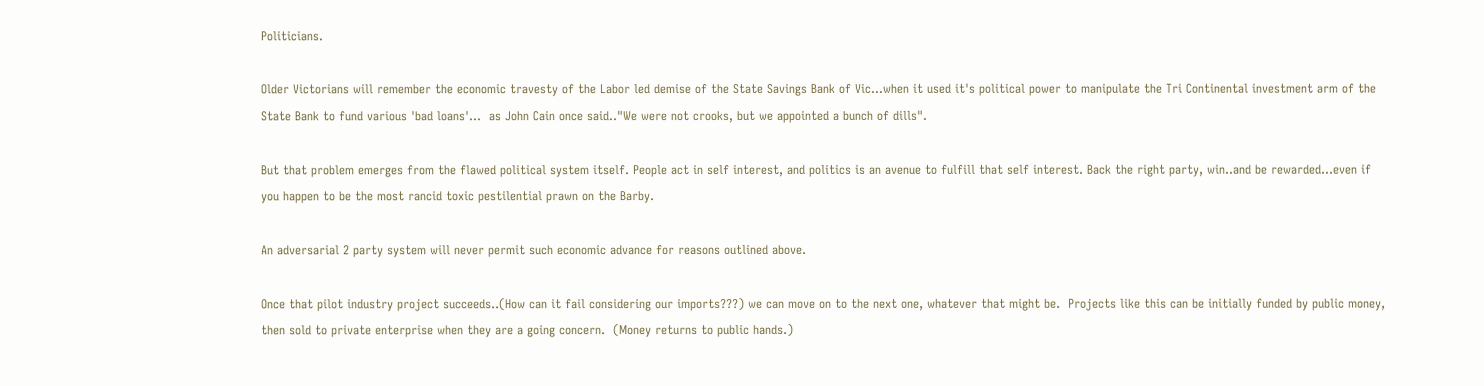Politicians.

Older Victorians will remember the economic travesty of the Labor led demise of the State Savings Bank of Vic...when it used it's political power to manipulate the Tri Continental investment arm of the State Bank to fund various 'bad loans'...  as John Cain once said.."We were not crooks, but we appointed a bunch of dills".

But that problem emerges from the flawed political system itself. People act in self interest, and politics is an avenue to fulfill that self interest. Back the right party, win..and be rewarded...even if you happen to be the most rancid toxic pestilential prawn on the Barby.

An adversarial 2 party system will never permit such economic advance for reasons outlined above.

Once that pilot industry project succeeds..(How can it fail considering our imports???) we can move on to the next one, whatever that might be.  Projects like this can be initially funded by public money, then sold to private enterprise when they are a going concern.  (Money returns to public hands.)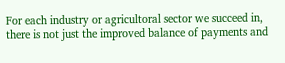For each industry or agricultoral sector we succeed in, there is not just the improved balance of payments and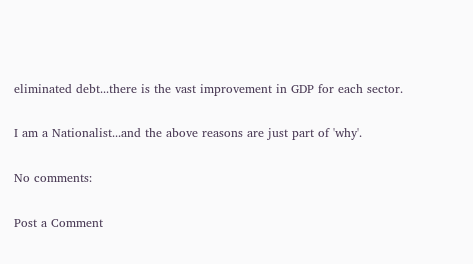eliminated debt...there is the vast improvement in GDP for each sector.

I am a Nationalist...and the above reasons are just part of 'why'.

No comments:

Post a Comment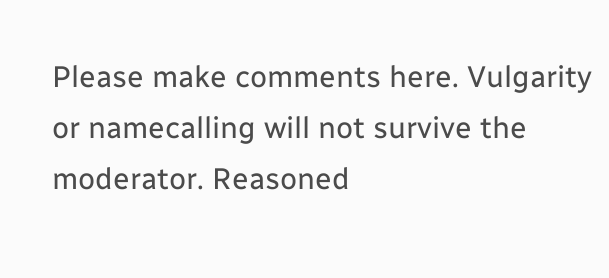Please make comments here. Vulgarity or namecalling will not survive the moderator. Reasoned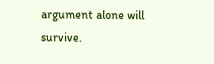argument alone will survive.